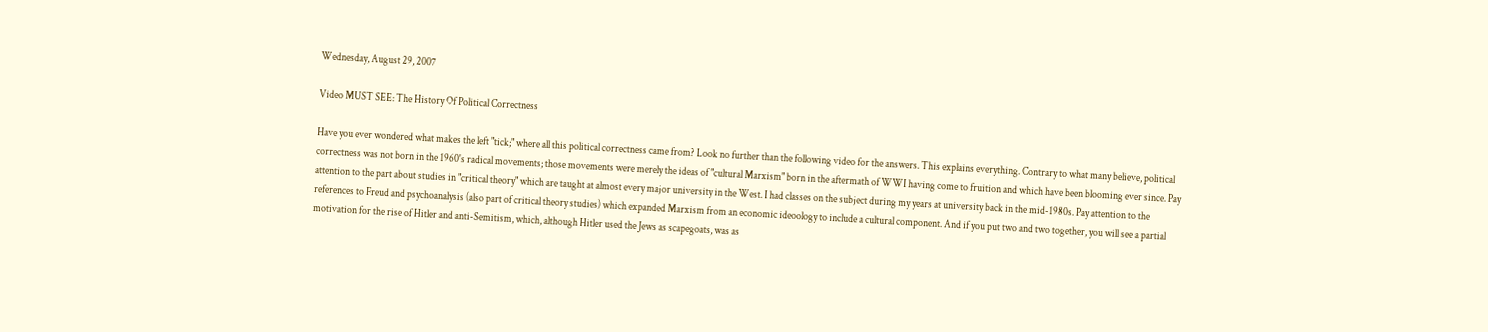Wednesday, August 29, 2007

Video MUST SEE: The History Of Political Correctness

Have you ever wondered what makes the left "tick;" where all this political correctness came from? Look no further than the following video for the answers. This explains everything. Contrary to what many believe, political correctness was not born in the 1960's radical movements; those movements were merely the ideas of "cultural Marxism" born in the aftermath of WWI having come to fruition and which have been blooming ever since. Pay attention to the part about studies in "critical theory" which are taught at almost every major university in the West. I had classes on the subject during my years at university back in the mid-1980s. Pay attention to the references to Freud and psychoanalysis (also part of critical theory studies) which expanded Marxism from an economic ideoology to include a cultural component. And if you put two and two together, you will see a partial motivation for the rise of Hitler and anti-Semitism, which, although Hitler used the Jews as scapegoats, was as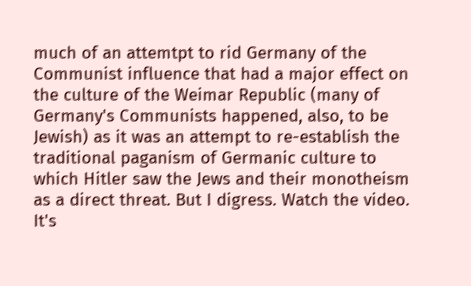much of an attemtpt to rid Germany of the Communist influence that had a major effect on the culture of the Weimar Republic (many of Germany's Communists happened, also, to be Jewish) as it was an attempt to re-establish the traditional paganism of Germanic culture to which Hitler saw the Jews and their monotheism as a direct threat. But I digress. Watch the video. It's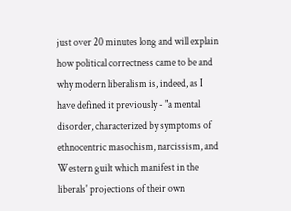just over 20 minutes long and will explain how political correctness came to be and why modern liberalism is, indeed, as I have defined it previously - "a mental disorder, characterized by symptoms of ethnocentric masochism, narcissism, and Western guilt which manifest in the liberals' projections of their own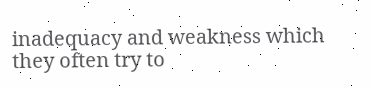inadequacy and weakness which they often try to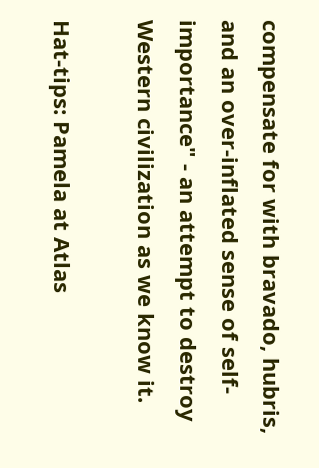compensate for with bravado, hubris, and an over-inflated sense of self-importance" - an attempt to destroy Western civilization as we know it.

Hat-tips: Pamela at Atlas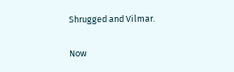Shrugged and Vilmar.

Now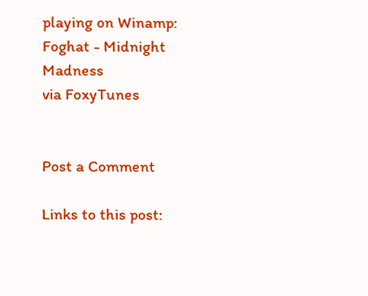playing on Winamp: Foghat - Midnight Madness
via FoxyTunes


Post a Comment

Links to this post: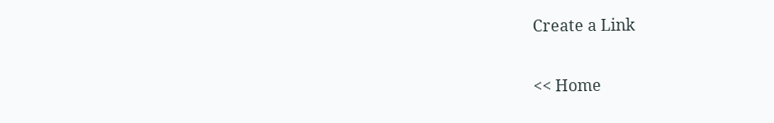Create a Link

<< Home